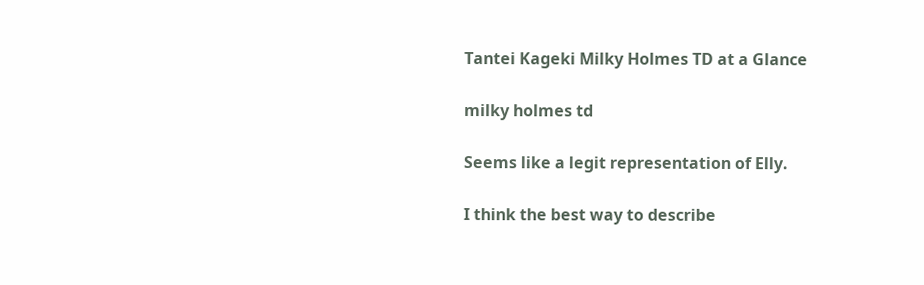Tantei Kageki Milky Holmes TD at a Glance

milky holmes td

Seems like a legit representation of Elly.

I think the best way to describe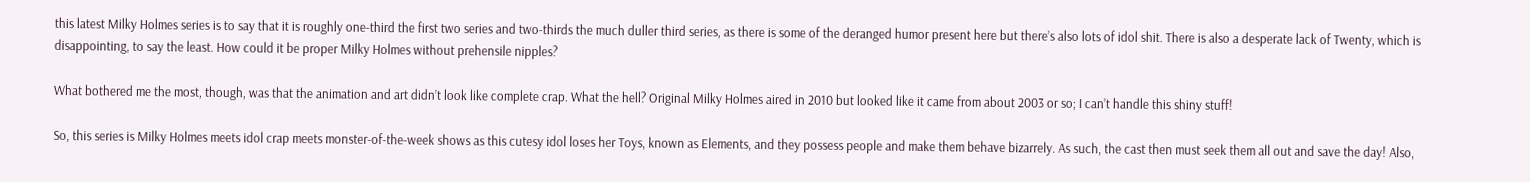this latest Milky Holmes series is to say that it is roughly one-third the first two series and two-thirds the much duller third series, as there is some of the deranged humor present here but there’s also lots of idol shit. There is also a desperate lack of Twenty, which is disappointing, to say the least. How could it be proper Milky Holmes without prehensile nipples?

What bothered me the most, though, was that the animation and art didn’t look like complete crap. What the hell? Original Milky Holmes aired in 2010 but looked like it came from about 2003 or so; I can’t handle this shiny stuff!

So, this series is Milky Holmes meets idol crap meets monster-of-the-week shows as this cutesy idol loses her Toys, known as Elements, and they possess people and make them behave bizarrely. As such, the cast then must seek them all out and save the day! Also,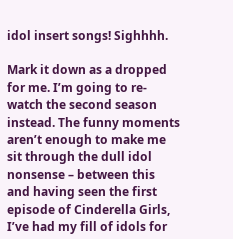idol insert songs! Sighhhh.

Mark it down as a dropped for me. I’m going to re-watch the second season instead. The funny moments aren’t enough to make me sit through the dull idol nonsense – between this and having seen the first episode of Cinderella Girls, I’ve had my fill of idols for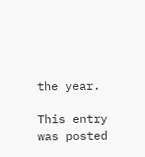the year.

This entry was posted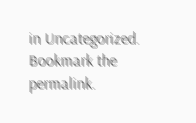in Uncategorized. Bookmark the permalink.